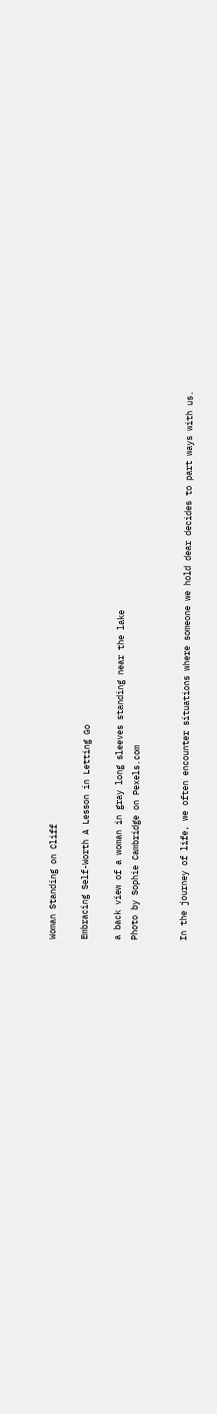Woman Standing on Cliff

Embracing Self-Worth A Lesson in Letting Go

a back view of a woman in gray long sleeves standing near the lake
Photo by Sophie Cambridge on Pexels.com


In the journey of life, we often encounter situations where someone we hold dear decides to part ways with us.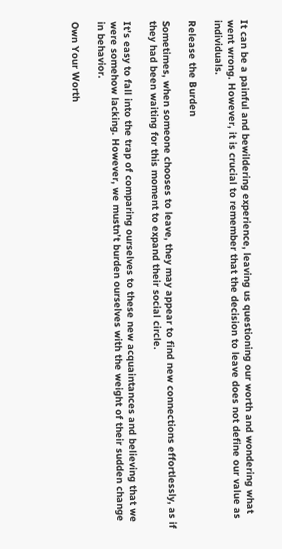It can be a painful and bewildering experience, leaving us questioning our worth and wondering what went wrong. However, it is crucial to remember that the decision to leave does not define our value as individuals.

Release the Burden

Sometimes, when someone chooses to leave, they may appear to find new connections effortlessly, as if they had been waiting for this moment to expand their social circle.

It’s easy to fall into the trap of comparing ourselves to these new acquaintances and believing that we were somehow lacking. However, we mustn’t burden ourselves with the weight of their sudden change in behavior.

Own Your Worth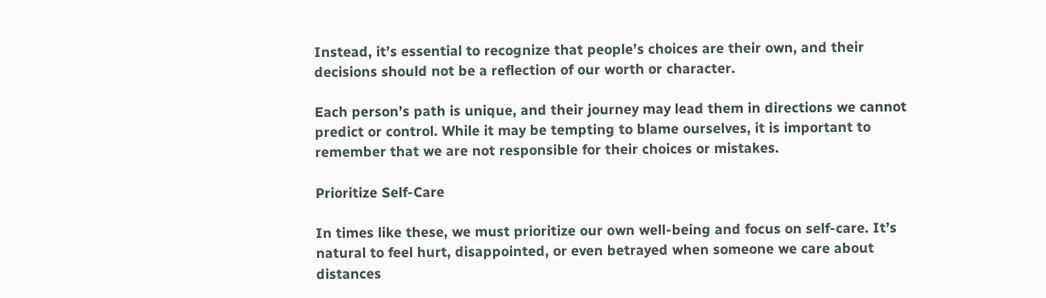Instead, it’s essential to recognize that people’s choices are their own, and their decisions should not be a reflection of our worth or character.

Each person’s path is unique, and their journey may lead them in directions we cannot predict or control. While it may be tempting to blame ourselves, it is important to remember that we are not responsible for their choices or mistakes.

Prioritize Self-Care

In times like these, we must prioritize our own well-being and focus on self-care. It’s natural to feel hurt, disappointed, or even betrayed when someone we care about distances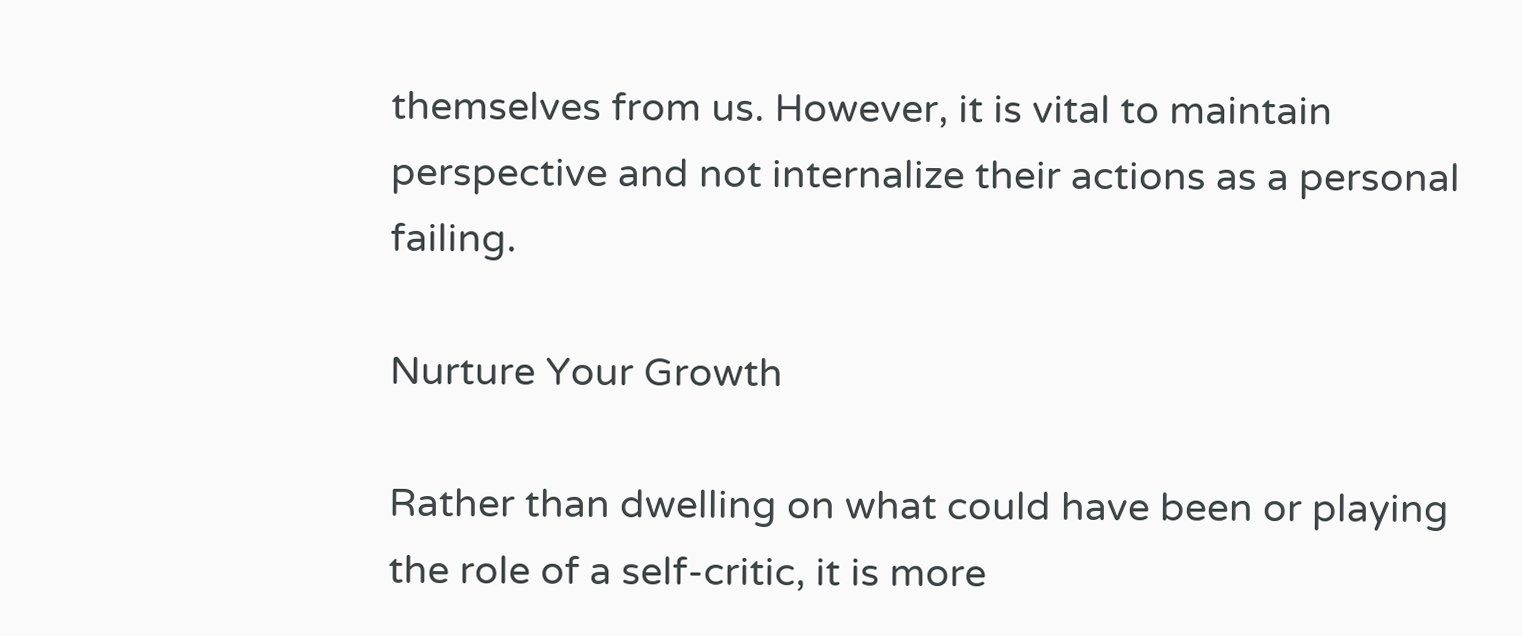themselves from us. However, it is vital to maintain perspective and not internalize their actions as a personal failing.

Nurture Your Growth

Rather than dwelling on what could have been or playing the role of a self-critic, it is more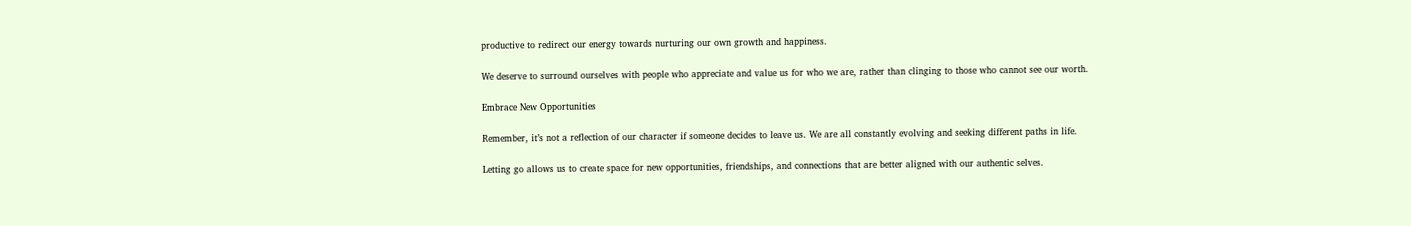productive to redirect our energy towards nurturing our own growth and happiness.

We deserve to surround ourselves with people who appreciate and value us for who we are, rather than clinging to those who cannot see our worth.

Embrace New Opportunities

Remember, it’s not a reflection of our character if someone decides to leave us. We are all constantly evolving and seeking different paths in life.

Letting go allows us to create space for new opportunities, friendships, and connections that are better aligned with our authentic selves.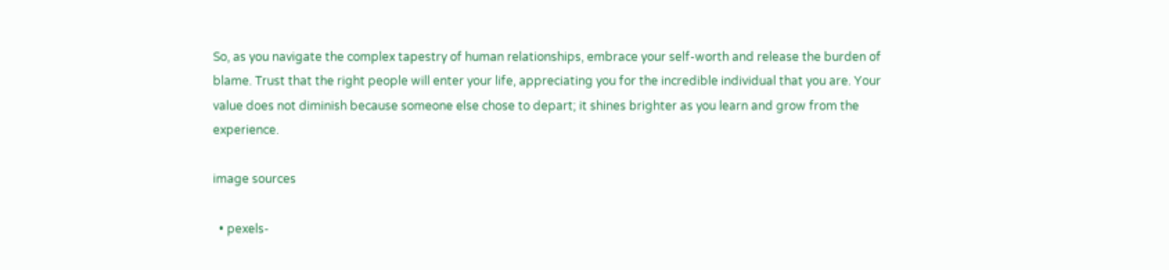So, as you navigate the complex tapestry of human relationships, embrace your self-worth and release the burden of blame. Trust that the right people will enter your life, appreciating you for the incredible individual that you are. Your value does not diminish because someone else chose to depart; it shines brighter as you learn and grow from the experience.

image sources

  • pexels-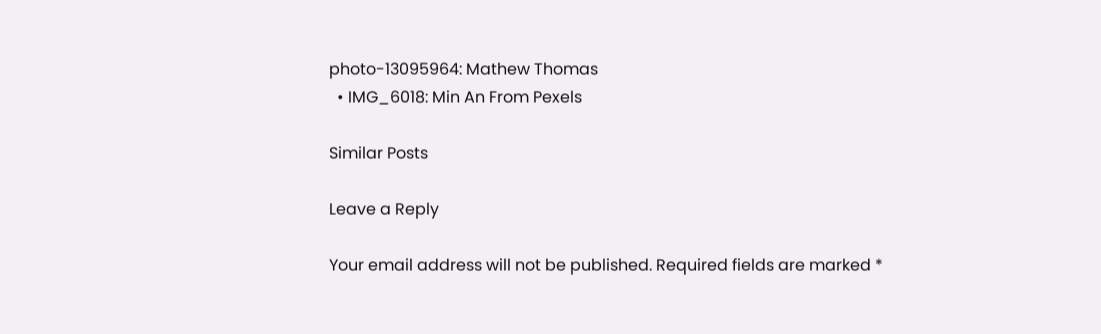photo-13095964: Mathew Thomas
  • IMG_6018: Min An From Pexels

Similar Posts

Leave a Reply

Your email address will not be published. Required fields are marked *